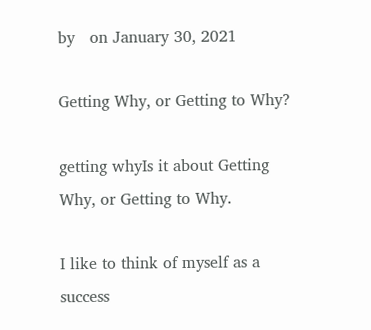by   on January 30, 2021

Getting Why, or Getting to Why?

getting whyIs it about Getting Why, or Getting to Why.

I like to think of myself as a success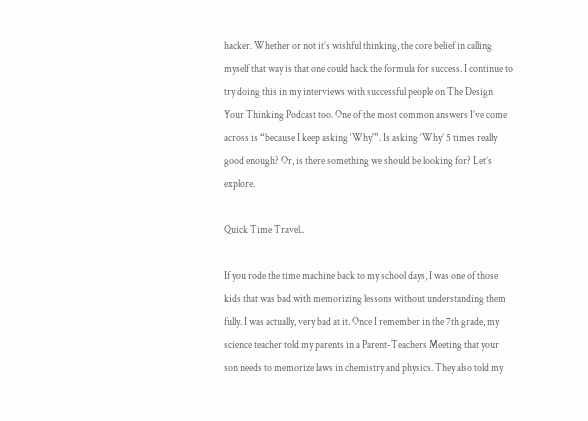hacker. Whether or not it’s wishful thinking, the core belief in calling myself that way is that one could hack the formula for success. I continue to try doing this in my interviews with successful people on The Design Your Thinking Podcast too. One of the most common answers I’ve come across is “because I keep asking ‘Why'”. Is asking ‘Why’ 5 times really good enough? Or, is there something we should be looking for? Let’s explore.

Quick Time Travel..

If you rode the time machine back to my school days, I was one of those kids that was bad with memorizing lessons without understanding them fully. I was actually, very bad at it. Once I remember in the 7th grade, my science teacher told my parents in a Parent-Teachers Meeting that your son needs to memorize laws in chemistry and physics. They also told my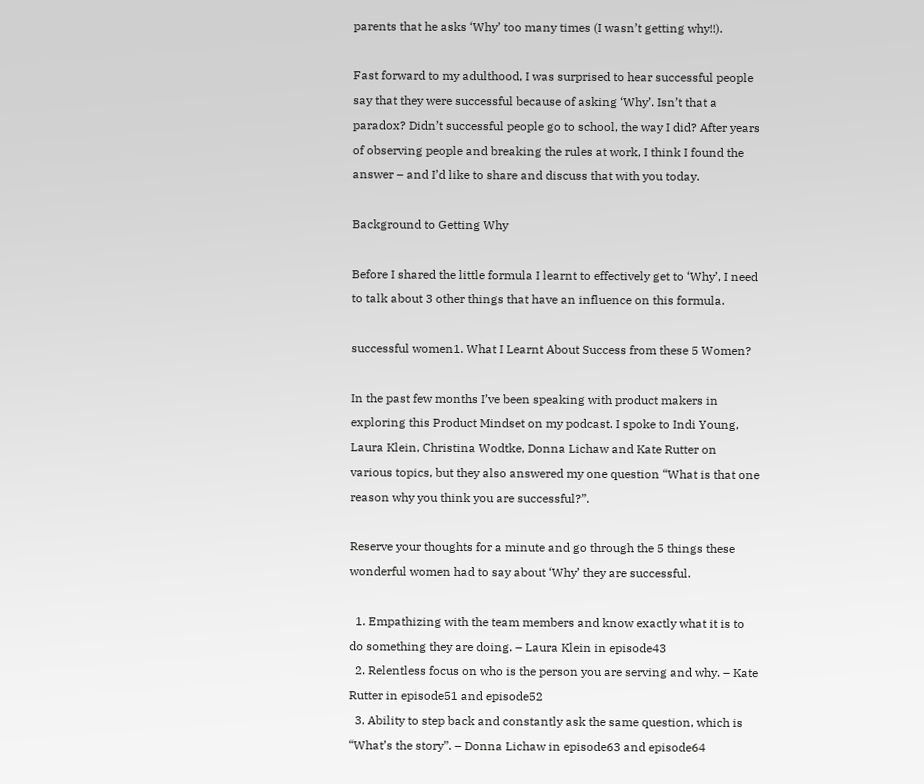parents that he asks ‘Why’ too many times (I wasn’t getting why!!).

Fast forward to my adulthood, I was surprised to hear successful people say that they were successful because of asking ‘Why’. Isn’t that a paradox? Didn’t successful people go to school, the way I did? After years of observing people and breaking the rules at work, I think I found the answer – and I’d like to share and discuss that with you today.

Background to Getting Why

Before I shared the little formula I learnt to effectively get to ‘Why’, I need to talk about 3 other things that have an influence on this formula.

successful women1. What I Learnt About Success from these 5 Women?

In the past few months I’ve been speaking with product makers in exploring this Product Mindset on my podcast. I spoke to Indi Young, Laura Klein, Christina Wodtke, Donna Lichaw and Kate Rutter on various topics, but they also answered my one question “What is that one reason why you think you are successful?”.

Reserve your thoughts for a minute and go through the 5 things these wonderful women had to say about ‘Why’ they are successful.

  1. Empathizing with the team members and know exactly what it is to do something they are doing. – Laura Klein in episode43
  2. Relentless focus on who is the person you are serving and why. – Kate Rutter in episode51 and episode52
  3. Ability to step back and constantly ask the same question, which is “What’s the story”. – Donna Lichaw in episode63 and episode64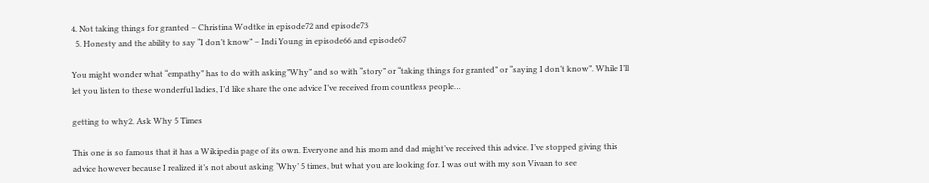4. Not taking things for granted – Christina Wodtke in episode72 and episode73
  5. Honesty and the ability to say “I don’t know” – Indi Young in episode66 and episode67

You might wonder what “empathy” has to do with asking”Why” and so with “story” or “taking things for granted” or “saying I don’t know”. While I’ll let you listen to these wonderful ladies, I’d like share the one advice I’ve received from countless people…

getting to why2. Ask Why 5 Times

This one is so famous that it has a Wikipedia page of its own. Everyone and his mom and dad might’ve received this advice. I’ve stopped giving this advice however because I realized it’s not about asking ‘Why’ 5 times, but what you are looking for. I was out with my son Vivaan to see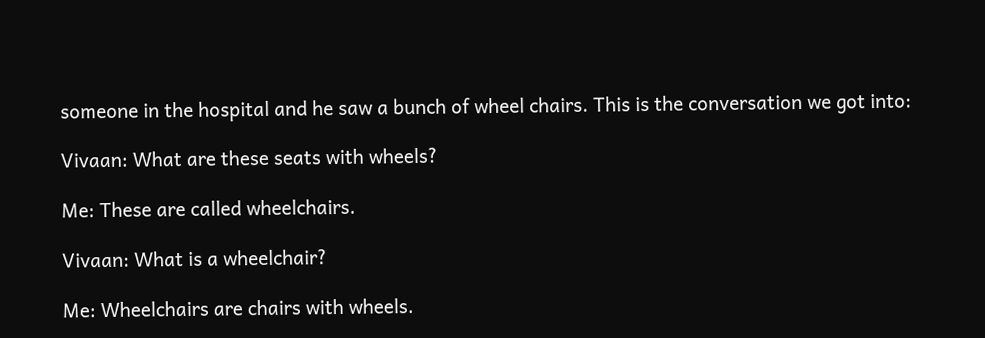someone in the hospital and he saw a bunch of wheel chairs. This is the conversation we got into:

Vivaan: What are these seats with wheels?

Me: These are called wheelchairs.

Vivaan: What is a wheelchair?

Me: Wheelchairs are chairs with wheels.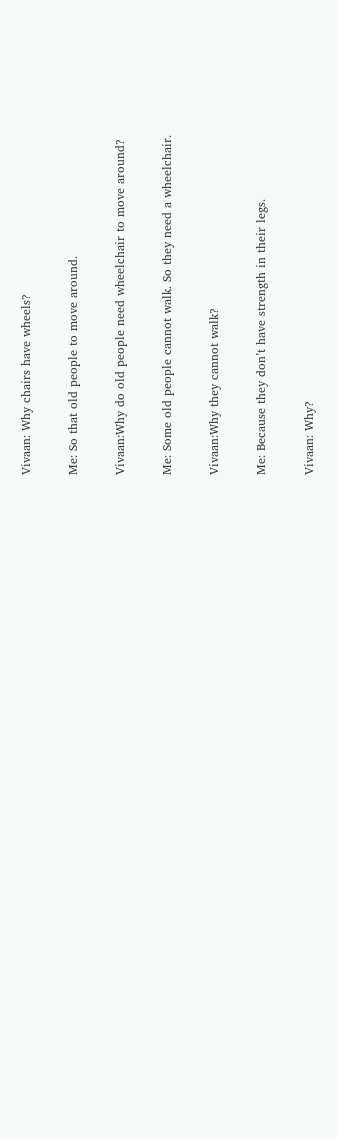Vivaan: Why chairs have wheels?

Me: So that old people to move around.

Vivaan:Why do old people need wheelchair to move around?

Me: Some old people cannot walk. So they need a wheelchair.

Vivaan:Why they cannot walk?

Me: Because they don’t have strength in their legs.

Vivaan: Why?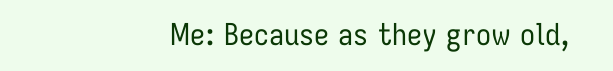Me: Because as they grow old,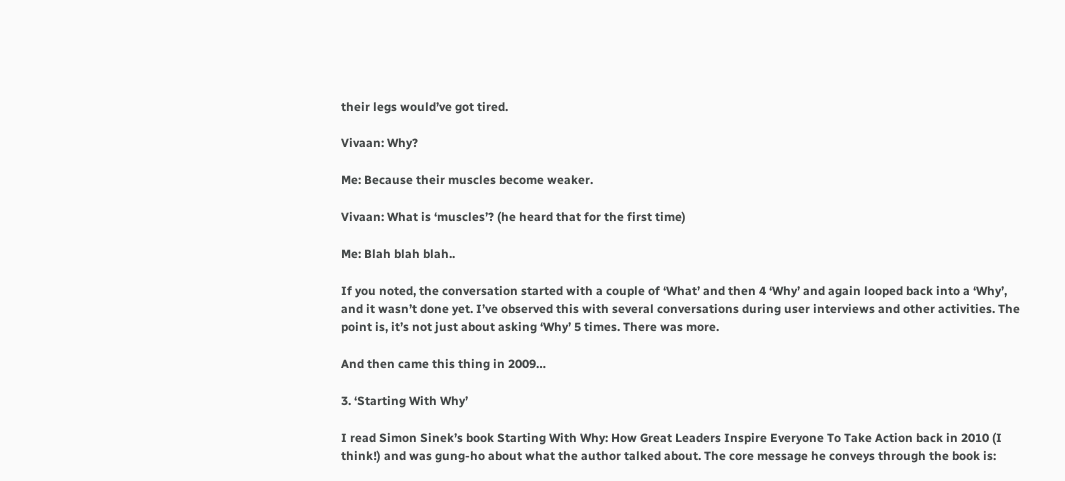their legs would’ve got tired.

Vivaan: Why?

Me: Because their muscles become weaker.

Vivaan: What is ‘muscles’? (he heard that for the first time)

Me: Blah blah blah..

If you noted, the conversation started with a couple of ‘What’ and then 4 ‘Why’ and again looped back into a ‘Why’, and it wasn’t done yet. I’ve observed this with several conversations during user interviews and other activities. The point is, it’s not just about asking ‘Why’ 5 times. There was more.

And then came this thing in 2009…

3. ‘Starting With Why’

I read Simon Sinek’s book Starting With Why: How Great Leaders Inspire Everyone To Take Action back in 2010 (I think!) and was gung-ho about what the author talked about. The core message he conveys through the book is: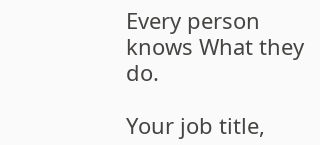Every person knows What they do.

Your job title,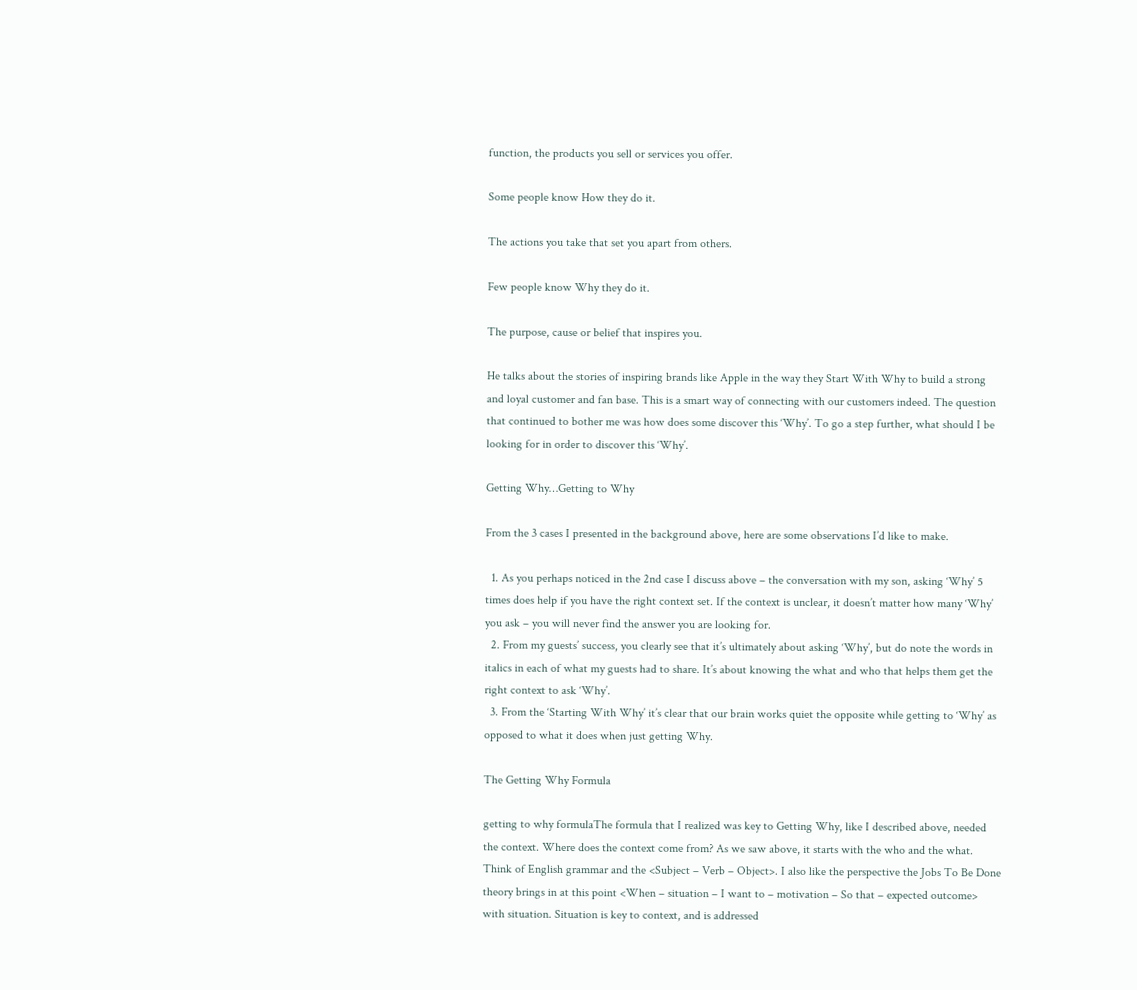function, the products you sell or services you offer.

Some people know How they do it.

The actions you take that set you apart from others.

Few people know Why they do it.

The purpose, cause or belief that inspires you.

He talks about the stories of inspiring brands like Apple in the way they Start With Why to build a strong and loyal customer and fan base. This is a smart way of connecting with our customers indeed. The question that continued to bother me was how does some discover this ‘Why’. To go a step further, what should I be looking for in order to discover this ‘Why’.

Getting Why…Getting to Why

From the 3 cases I presented in the background above, here are some observations I’d like to make.

  1. As you perhaps noticed in the 2nd case I discuss above – the conversation with my son, asking ‘Why’ 5 times does help if you have the right context set. If the context is unclear, it doesn’t matter how many ‘Why’ you ask – you will never find the answer you are looking for.
  2. From my guests’ success, you clearly see that it’s ultimately about asking ‘Why’, but do note the words in italics in each of what my guests had to share. It’s about knowing the what and who that helps them get the right context to ask ‘Why’.
  3. From the ‘Starting With Why’ it’s clear that our brain works quiet the opposite while getting to ‘Why’ as opposed to what it does when just getting Why.

The Getting Why Formula

getting to why formulaThe formula that I realized was key to Getting Why, like I described above, needed the context. Where does the context come from? As we saw above, it starts with the who and the what. Think of English grammar and the <Subject – Verb – Object>. I also like the perspective the Jobs To Be Done theory brings in at this point <When – situation – I want to – motivation – So that – expected outcome> with situation. Situation is key to context, and is addressed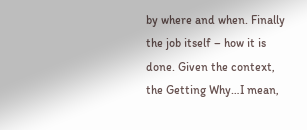by where and when. Finally the job itself – how it is done. Given the context, the Getting Why…I mean,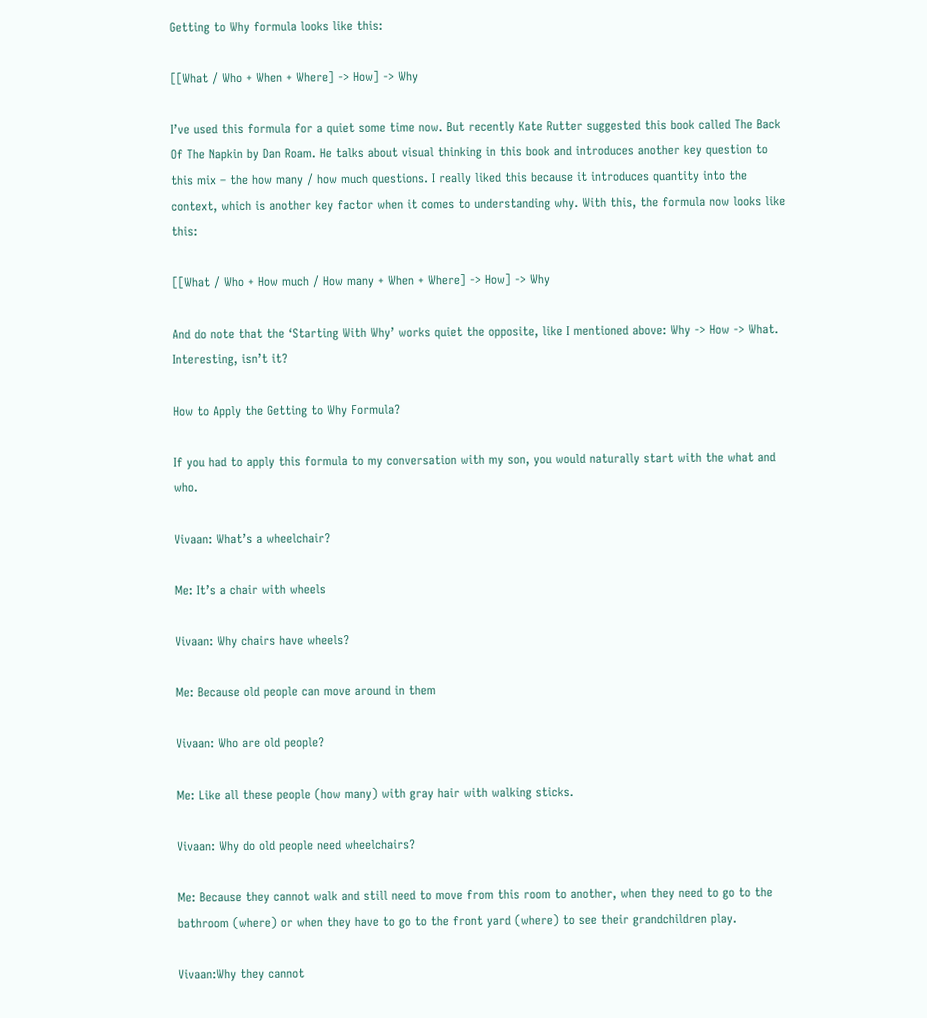Getting to Why formula looks like this:

[[What / Who + When + Where] -> How] -> Why

I’ve used this formula for a quiet some time now. But recently Kate Rutter suggested this book called The Back Of The Napkin by Dan Roam. He talks about visual thinking in this book and introduces another key question to this mix – the how many / how much questions. I really liked this because it introduces quantity into the context, which is another key factor when it comes to understanding why. With this, the formula now looks like this:

[[What / Who + How much / How many + When + Where] -> How] -> Why

And do note that the ‘Starting With Why’ works quiet the opposite, like I mentioned above: Why -> How -> What. Interesting, isn’t it?

How to Apply the Getting to Why Formula?

If you had to apply this formula to my conversation with my son, you would naturally start with the what and who.

Vivaan: What’s a wheelchair?

Me: It’s a chair with wheels

Vivaan: Why chairs have wheels?

Me: Because old people can move around in them

Vivaan: Who are old people?

Me: Like all these people (how many) with gray hair with walking sticks.

Vivaan: Why do old people need wheelchairs?

Me: Because they cannot walk and still need to move from this room to another, when they need to go to the bathroom (where) or when they have to go to the front yard (where) to see their grandchildren play.

Vivaan:Why they cannot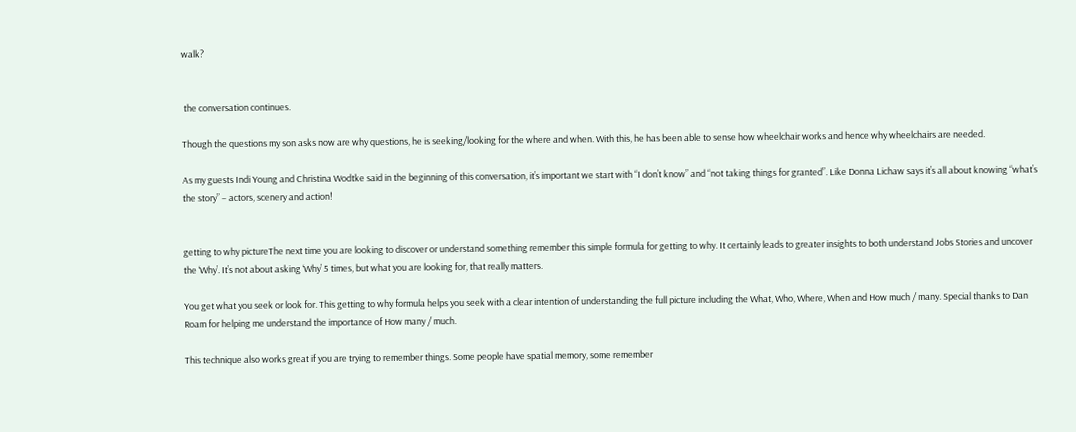walk?


 the conversation continues.

Though the questions my son asks now are why questions, he is seeking/looking for the where and when. With this, he has been able to sense how wheelchair works and hence why wheelchairs are needed.

As my guests Indi Young and Christina Wodtke said in the beginning of this conversation, it’s important we start with “I don’t know” and “not taking things for granted”. Like Donna Lichaw says it’s all about knowing “what’s the story” – actors, scenery and action!


getting to why pictureThe next time you are looking to discover or understand something remember this simple formula for getting to why. It certainly leads to greater insights to both understand Jobs Stories and uncover the ‘Why’. It’s not about asking ‘Why’ 5 times, but what you are looking for, that really matters.

You get what you seek or look for. This getting to why formula helps you seek with a clear intention of understanding the full picture including the What, Who, Where, When and How much / many. Special thanks to Dan Roam for helping me understand the importance of How many / much.

This technique also works great if you are trying to remember things. Some people have spatial memory, some remember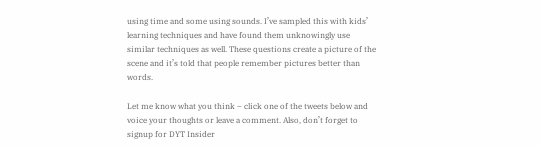using time and some using sounds. I’ve sampled this with kids’ learning techniques and have found them unknowingly use similar techniques as well. These questions create a picture of the scene and it’s told that people remember pictures better than words.

Let me know what you think – click one of the tweets below and voice your thoughts or leave a comment. Also, don’t forget to signup for DYT Insider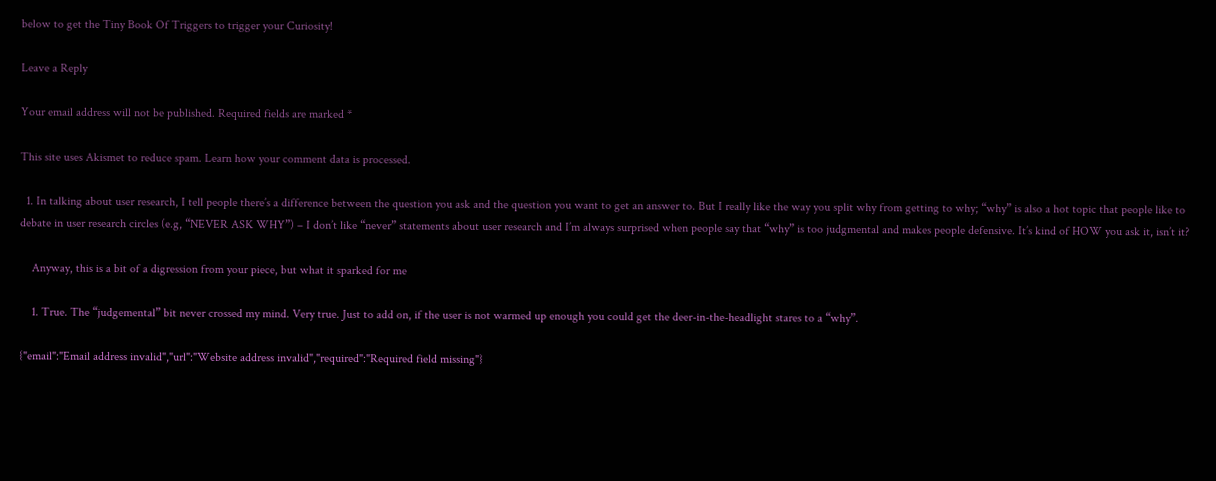below to get the Tiny Book Of Triggers to trigger your Curiosity!

Leave a Reply

Your email address will not be published. Required fields are marked *

This site uses Akismet to reduce spam. Learn how your comment data is processed.

  1. In talking about user research, I tell people there’s a difference between the question you ask and the question you want to get an answer to. But I really like the way you split why from getting to why; “why” is also a hot topic that people like to debate in user research circles (e.g, “NEVER ASK WHY”) – I don’t like “never” statements about user research and I’m always surprised when people say that “why” is too judgmental and makes people defensive. It’s kind of HOW you ask it, isn’t it?

    Anyway, this is a bit of a digression from your piece, but what it sparked for me

    1. True. The “judgemental” bit never crossed my mind. Very true. Just to add on, if the user is not warmed up enough you could get the deer-in-the-headlight stares to a “why”.

{"email":"Email address invalid","url":"Website address invalid","required":"Required field missing"}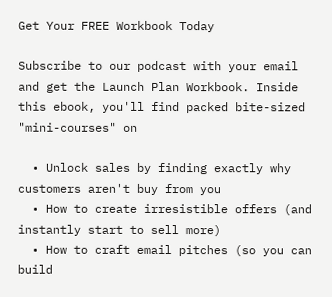Get Your FREE Workbook Today

Subscribe to our podcast with your email and get the Launch Plan Workbook. Inside this ebook, you'll find packed bite-sized "mini-courses" on

  • Unlock sales by finding exactly why customers aren't buy from you
  • How to create irresistible offers (and instantly start to sell more)
  • How to craft email pitches (so you can build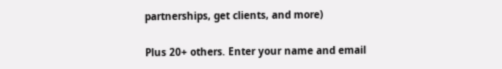partnerships, get clients, and more)

Plus 20+ others. Enter your name and email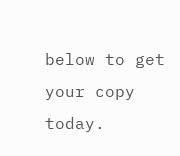below to get your copy today.